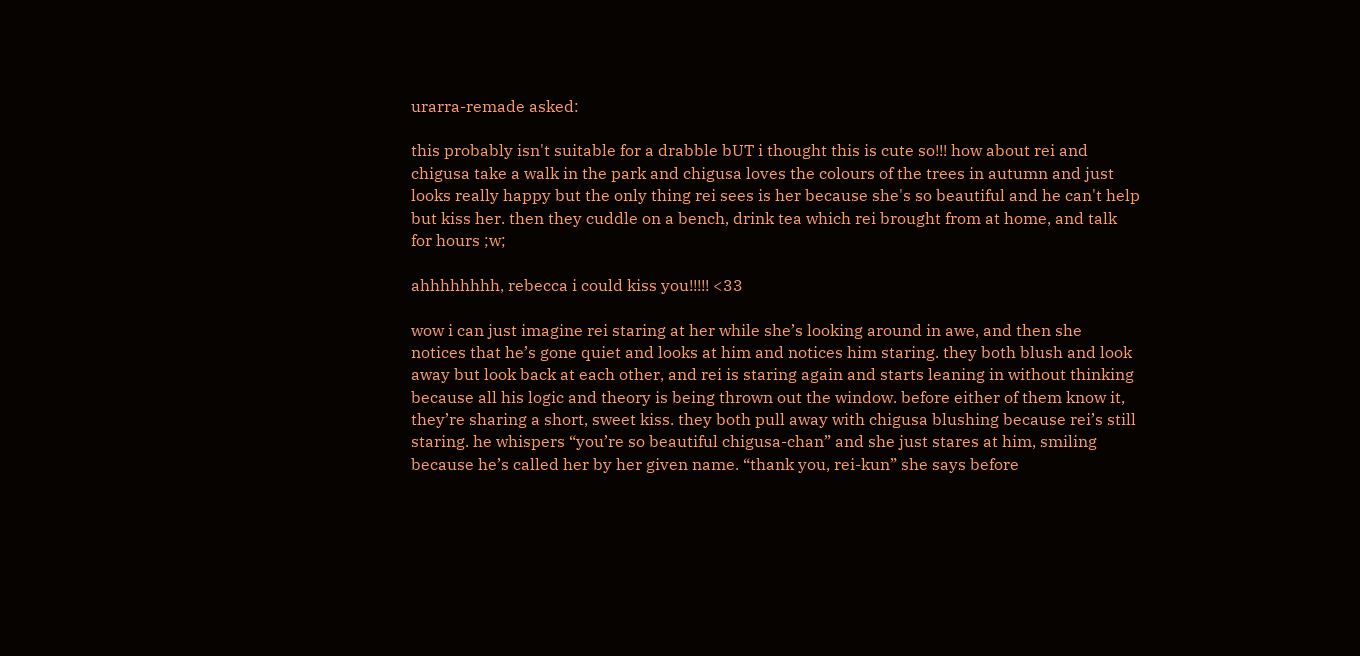urarra-remade asked:

this probably isn't suitable for a drabble bUT i thought this is cute so!!! how about rei and chigusa take a walk in the park and chigusa loves the colours of the trees in autumn and just looks really happy but the only thing rei sees is her because she's so beautiful and he can't help but kiss her. then they cuddle on a bench, drink tea which rei brought from at home, and talk for hours ;w;

ahhhhhhhh, rebecca i could kiss you!!!!! <33

wow i can just imagine rei staring at her while she’s looking around in awe, and then she notices that he’s gone quiet and looks at him and notices him staring. they both blush and look away but look back at each other, and rei is staring again and starts leaning in without thinking because all his logic and theory is being thrown out the window. before either of them know it, they’re sharing a short, sweet kiss. they both pull away with chigusa blushing because rei’s still staring. he whispers “you’re so beautiful chigusa-chan” and she just stares at him, smiling because he’s called her by her given name. “thank you, rei-kun” she says before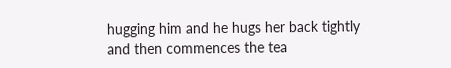hugging him and he hugs her back tightly and then commences the tea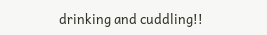drinking and cuddling!!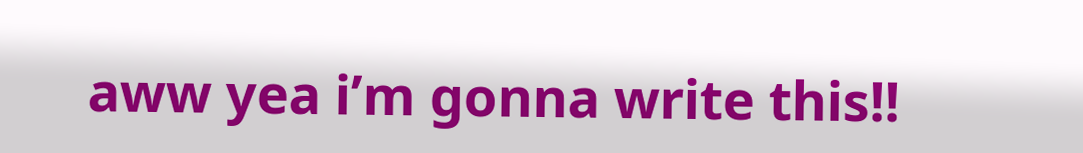aww yea i’m gonna write this!!